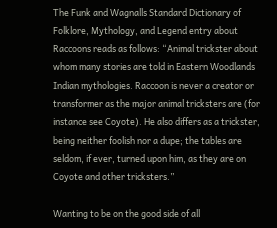The Funk and Wagnalls Standard Dictionary of Folklore, Mythology, and Legend entry about Raccoons reads as follows: “Animal trickster about whom many stories are told in Eastern Woodlands Indian mythologies. Raccoon is never a creator or transformer as the major animal tricksters are (for instance see Coyote). He also differs as a trickster, being neither foolish nor a dupe; the tables are seldom, if ever, turned upon him, as they are on Coyote and other tricksters.”

Wanting to be on the good side of all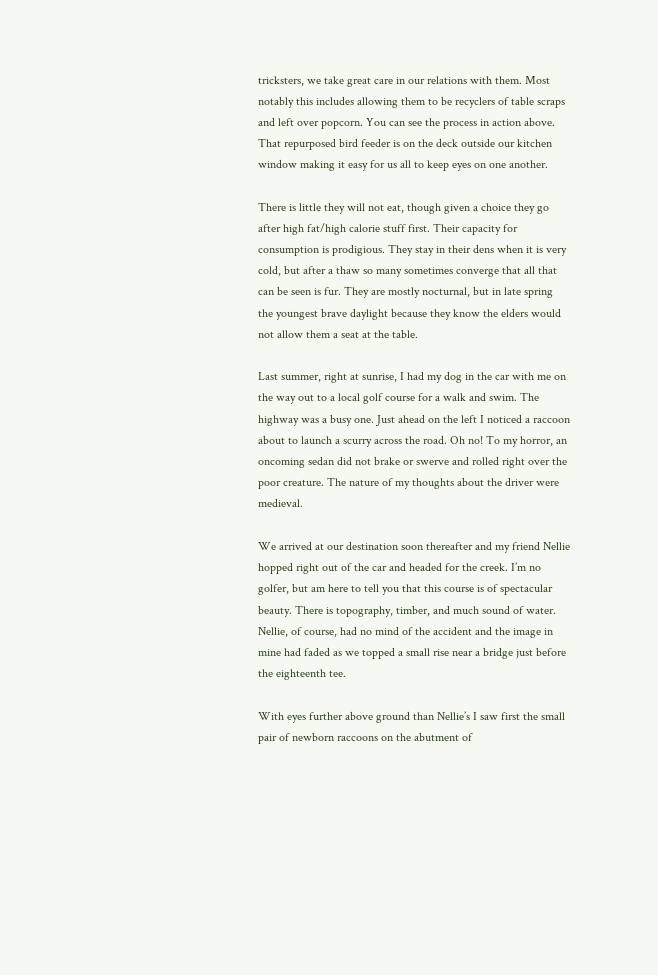tricksters, we take great care in our relations with them. Most notably this includes allowing them to be recyclers of table scraps and left over popcorn. You can see the process in action above. That repurposed bird feeder is on the deck outside our kitchen window making it easy for us all to keep eyes on one another.

There is little they will not eat, though given a choice they go after high fat/high calorie stuff first. Their capacity for consumption is prodigious. They stay in their dens when it is very cold, but after a thaw so many sometimes converge that all that can be seen is fur. They are mostly nocturnal, but in late spring the youngest brave daylight because they know the elders would not allow them a seat at the table.

Last summer, right at sunrise, I had my dog in the car with me on the way out to a local golf course for a walk and swim. The highway was a busy one. Just ahead on the left I noticed a raccoon about to launch a scurry across the road. Oh no! To my horror, an oncoming sedan did not brake or swerve and rolled right over the poor creature. The nature of my thoughts about the driver were medieval.

We arrived at our destination soon thereafter and my friend Nellie hopped right out of the car and headed for the creek. I’m no golfer, but am here to tell you that this course is of spectacular beauty. There is topography, timber, and much sound of water. Nellie, of course, had no mind of the accident and the image in mine had faded as we topped a small rise near a bridge just before the eighteenth tee.

With eyes further above ground than Nellie’s I saw first the small pair of newborn raccoons on the abutment of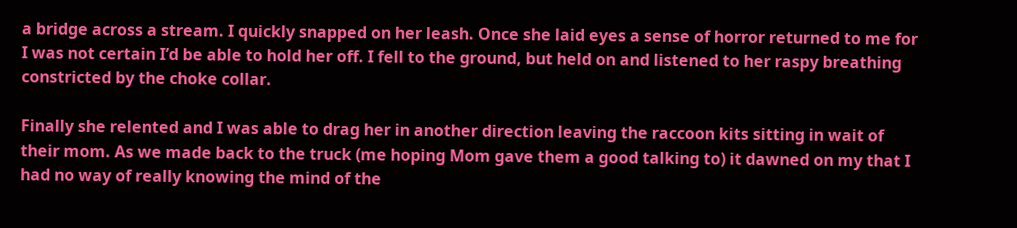a bridge across a stream. I quickly snapped on her leash. Once she laid eyes a sense of horror returned to me for I was not certain I’d be able to hold her off. I fell to the ground, but held on and listened to her raspy breathing constricted by the choke collar.

Finally she relented and I was able to drag her in another direction leaving the raccoon kits sitting in wait of their mom. As we made back to the truck (me hoping Mom gave them a good talking to) it dawned on my that I had no way of really knowing the mind of the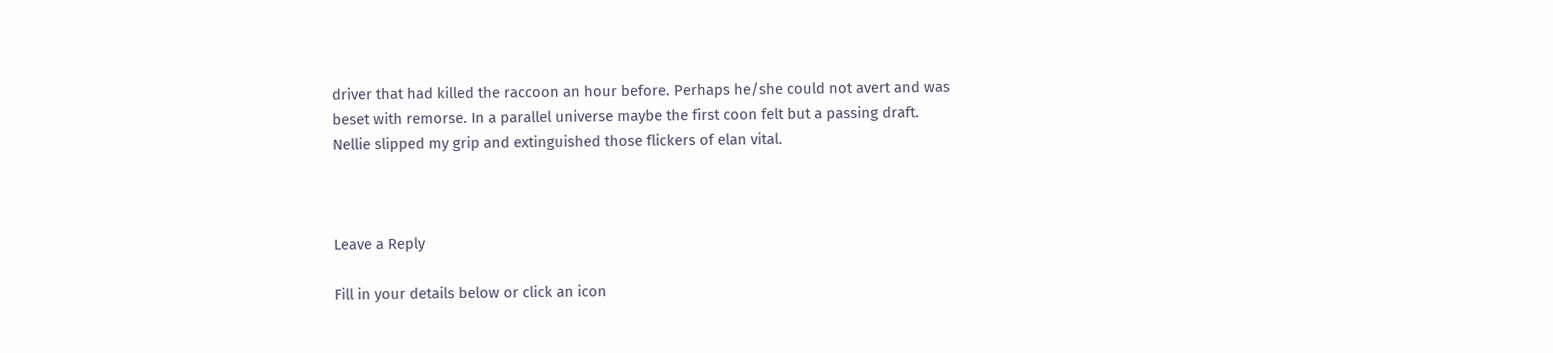driver that had killed the raccoon an hour before. Perhaps he/she could not avert and was beset with remorse. In a parallel universe maybe the first coon felt but a passing draft.
Nellie slipped my grip and extinguished those flickers of elan vital.



Leave a Reply

Fill in your details below or click an icon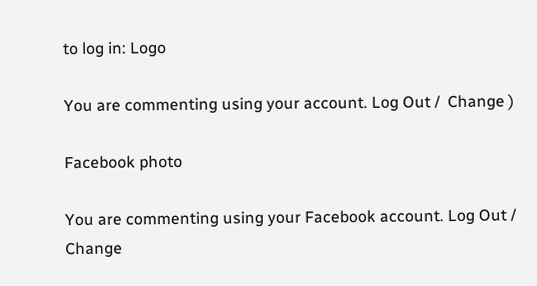to log in: Logo

You are commenting using your account. Log Out /  Change )

Facebook photo

You are commenting using your Facebook account. Log Out /  Change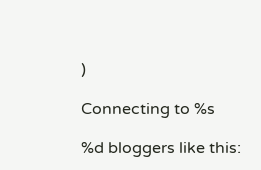)

Connecting to %s

%d bloggers like this: